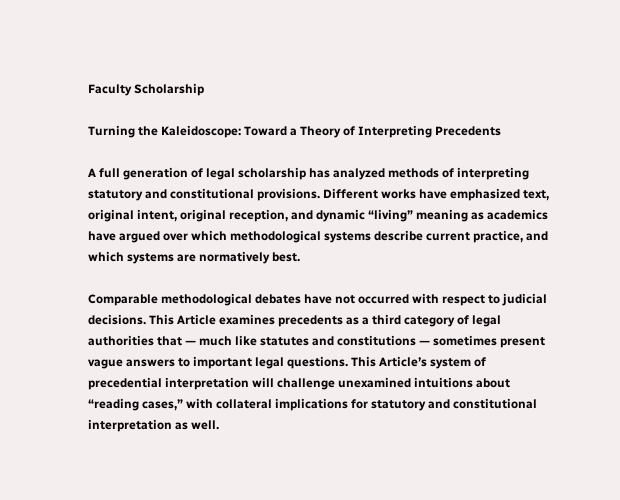Faculty Scholarship

Turning the Kaleidoscope: Toward a Theory of Interpreting Precedents

A full generation of legal scholarship has analyzed methods of interpreting statutory and constitutional provisions. Different works have emphasized text, original intent, original reception, and dynamic “living” meaning as academics have argued over which methodological systems describe current practice, and which systems are normatively best.

Comparable methodological debates have not occurred with respect to judicial decisions. This Article examines precedents as a third category of legal authorities that — much like statutes and constitutions — sometimes present vague answers to important legal questions. This Article’s system of precedential interpretation will challenge unexamined intuitions about “reading cases,” with collateral implications for statutory and constitutional interpretation as well.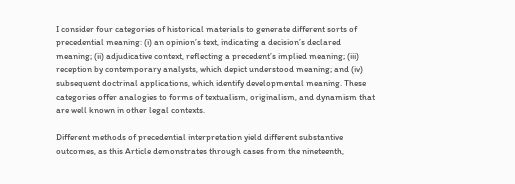I consider four categories of historical materials to generate different sorts of precedential meaning: (i) an opinion’s text, indicating a decision’s declared meaning; (ii) adjudicative context, reflecting a precedent’s implied meaning; (iii) reception by contemporary analysts, which depict understood meaning; and (iv) subsequent doctrinal applications, which identify developmental meaning. These categories offer analogies to forms of textualism, originalism, and dynamism that are well known in other legal contexts.

Different methods of precedential interpretation yield different substantive outcomes, as this Article demonstrates through cases from the nineteenth,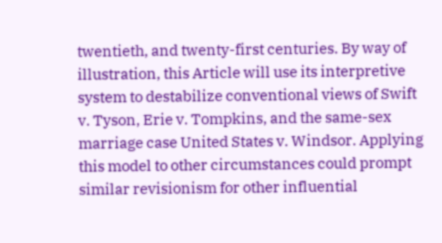twentieth, and twenty-first centuries. By way of illustration, this Article will use its interpretive system to destabilize conventional views of Swift v. Tyson, Erie v. Tompkins, and the same-sex marriage case United States v. Windsor. Applying this model to other circumstances could prompt similar revisionism for other influential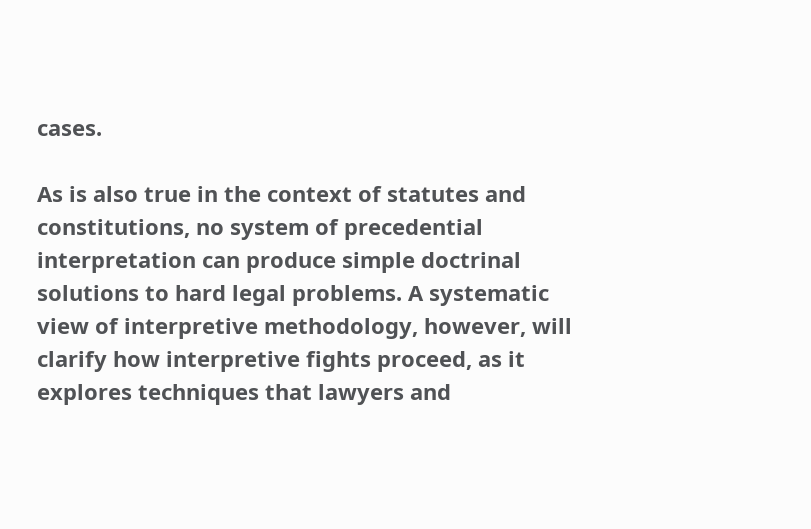cases.

As is also true in the context of statutes and constitutions, no system of precedential interpretation can produce simple doctrinal solutions to hard legal problems. A systematic view of interpretive methodology, however, will clarify how interpretive fights proceed, as it explores techniques that lawyers and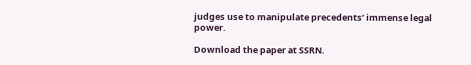judges use to manipulate precedents’ immense legal power.

Download the paper at SSRN.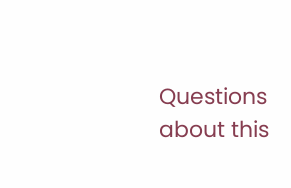Questions about this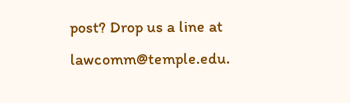post? Drop us a line at lawcomm@temple.edu.